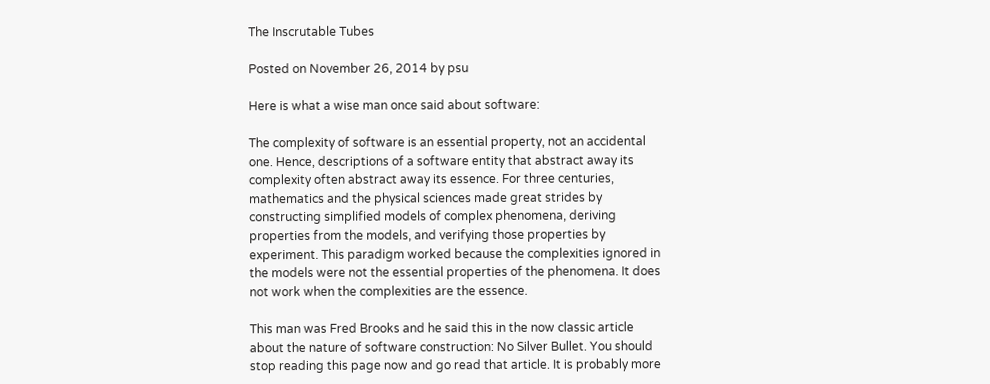The Inscrutable Tubes

Posted on November 26, 2014 by psu

Here is what a wise man once said about software:

The complexity of software is an essential property, not an accidental one. Hence, descriptions of a software entity that abstract away its complexity often abstract away its essence. For three centuries, mathematics and the physical sciences made great strides by constructing simplified models of complex phenomena, deriving properties from the models, and verifying those properties by experiment. This paradigm worked because the complexities ignored in the models were not the essential properties of the phenomena. It does not work when the complexities are the essence.

This man was Fred Brooks and he said this in the now classic article about the nature of software construction: No Silver Bullet. You should stop reading this page now and go read that article. It is probably more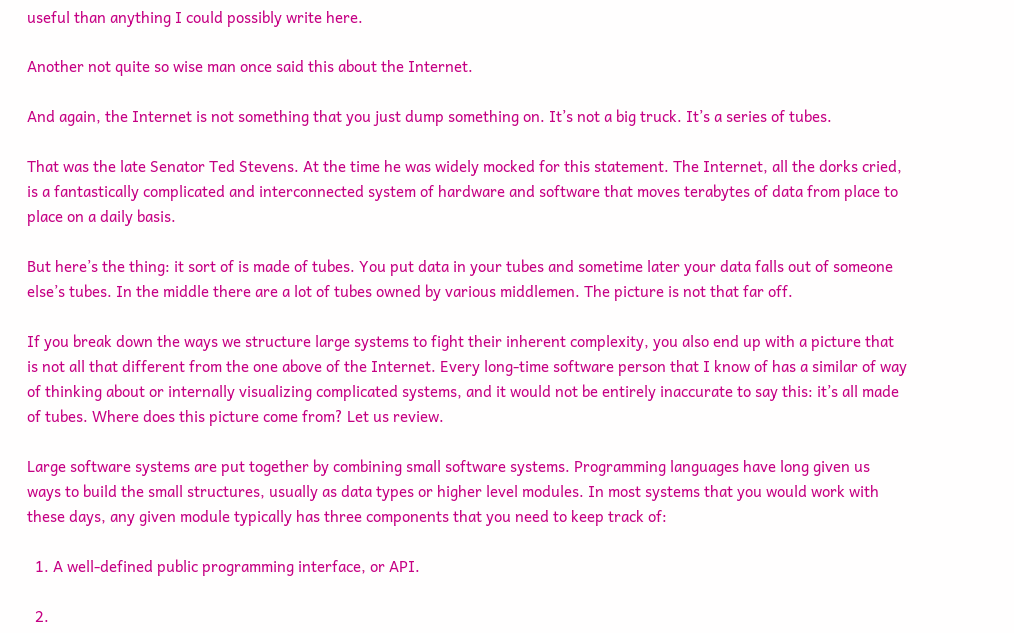useful than anything I could possibly write here.

Another not quite so wise man once said this about the Internet.

And again, the Internet is not something that you just dump something on. It’s not a big truck. It’s a series of tubes.

That was the late Senator Ted Stevens. At the time he was widely mocked for this statement. The Internet, all the dorks cried, is a fantastically complicated and interconnected system of hardware and software that moves terabytes of data from place to place on a daily basis.

But here’s the thing: it sort of is made of tubes. You put data in your tubes and sometime later your data falls out of someone else’s tubes. In the middle there are a lot of tubes owned by various middlemen. The picture is not that far off.

If you break down the ways we structure large systems to fight their inherent complexity, you also end up with a picture that is not all that different from the one above of the Internet. Every long-time software person that I know of has a similar of way of thinking about or internally visualizing complicated systems, and it would not be entirely inaccurate to say this: it’s all made of tubes. Where does this picture come from? Let us review.

Large software systems are put together by combining small software systems. Programming languages have long given us ways to build the small structures, usually as data types or higher level modules. In most systems that you would work with these days, any given module typically has three components that you need to keep track of:

  1. A well-defined public programming interface, or API.

  2.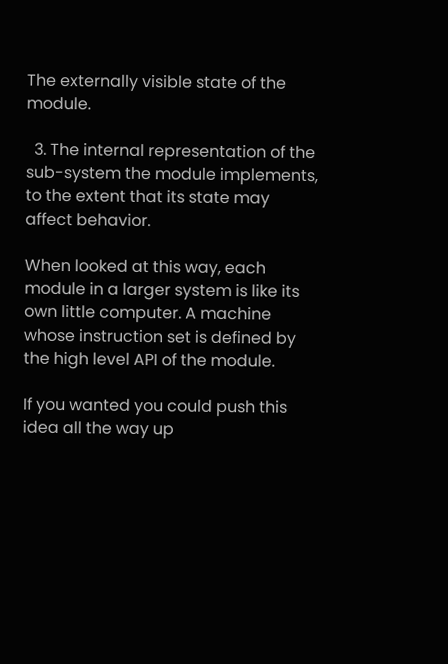The externally visible state of the module.

  3. The internal representation of the sub-system the module implements, to the extent that its state may affect behavior.

When looked at this way, each module in a larger system is like its own little computer. A machine whose instruction set is defined by the high level API of the module.

If you wanted you could push this idea all the way up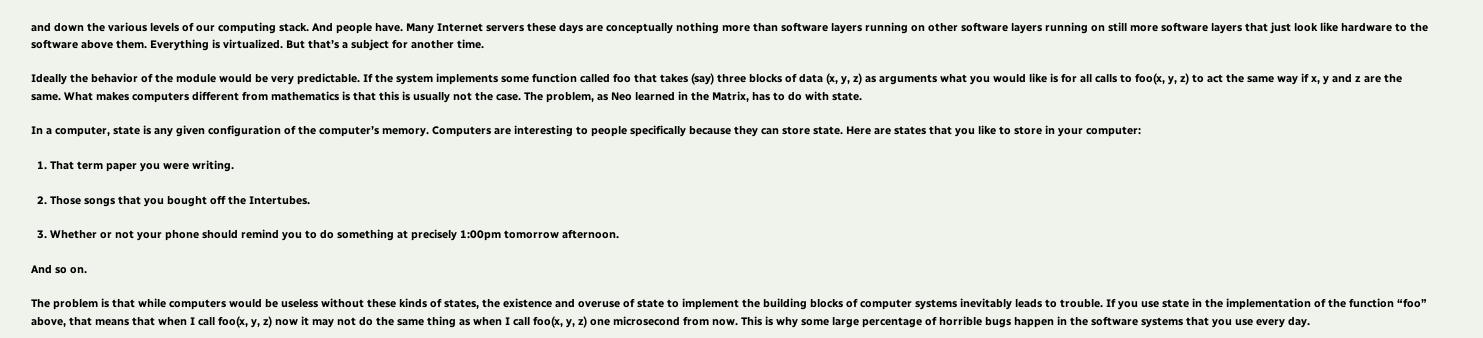and down the various levels of our computing stack. And people have. Many Internet servers these days are conceptually nothing more than software layers running on other software layers running on still more software layers that just look like hardware to the software above them. Everything is virtualized. But that’s a subject for another time.

Ideally the behavior of the module would be very predictable. If the system implements some function called foo that takes (say) three blocks of data (x, y, z) as arguments what you would like is for all calls to foo(x, y, z) to act the same way if x, y and z are the same. What makes computers different from mathematics is that this is usually not the case. The problem, as Neo learned in the Matrix, has to do with state.

In a computer, state is any given configuration of the computer’s memory. Computers are interesting to people specifically because they can store state. Here are states that you like to store in your computer:

  1. That term paper you were writing.

  2. Those songs that you bought off the Intertubes.

  3. Whether or not your phone should remind you to do something at precisely 1:00pm tomorrow afternoon.

And so on.

The problem is that while computers would be useless without these kinds of states, the existence and overuse of state to implement the building blocks of computer systems inevitably leads to trouble. If you use state in the implementation of the function “foo” above, that means that when I call foo(x, y, z) now it may not do the same thing as when I call foo(x, y, z) one microsecond from now. This is why some large percentage of horrible bugs happen in the software systems that you use every day.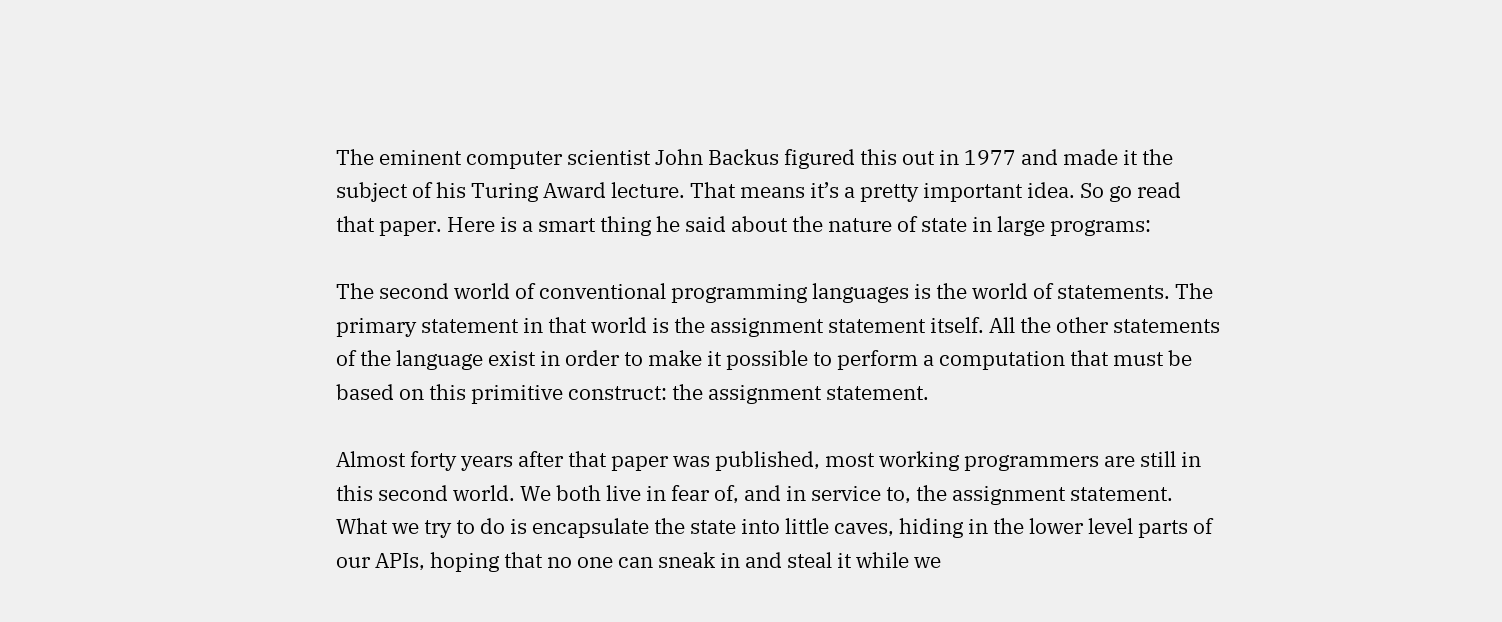The eminent computer scientist John Backus figured this out in 1977 and made it the subject of his Turing Award lecture. That means it’s a pretty important idea. So go read that paper. Here is a smart thing he said about the nature of state in large programs:

The second world of conventional programming languages is the world of statements. The primary statement in that world is the assignment statement itself. All the other statements of the language exist in order to make it possible to perform a computation that must be based on this primitive construct: the assignment statement.

Almost forty years after that paper was published, most working programmers are still in this second world. We both live in fear of, and in service to, the assignment statement. What we try to do is encapsulate the state into little caves, hiding in the lower level parts of our APIs, hoping that no one can sneak in and steal it while we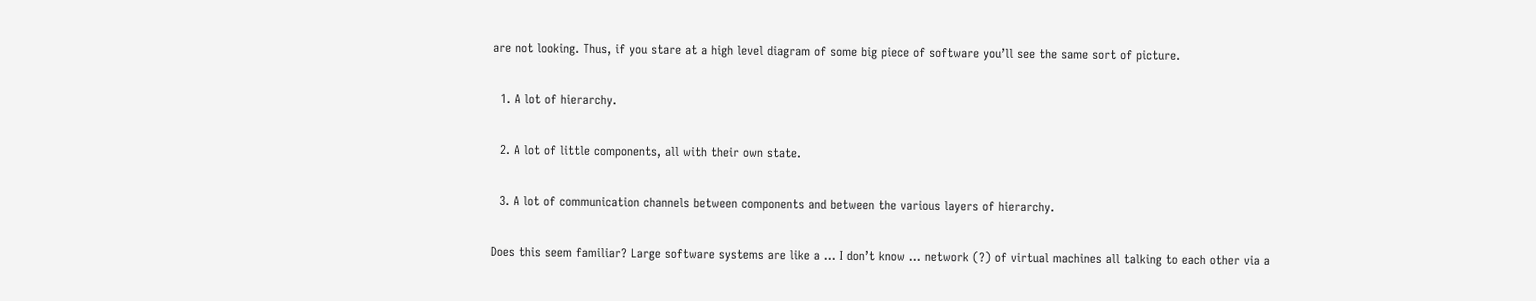are not looking. Thus, if you stare at a high level diagram of some big piece of software you’ll see the same sort of picture.

  1. A lot of hierarchy.

  2. A lot of little components, all with their own state.

  3. A lot of communication channels between components and between the various layers of hierarchy.

Does this seem familiar? Large software systems are like a … I don’t know … network (?) of virtual machines all talking to each other via a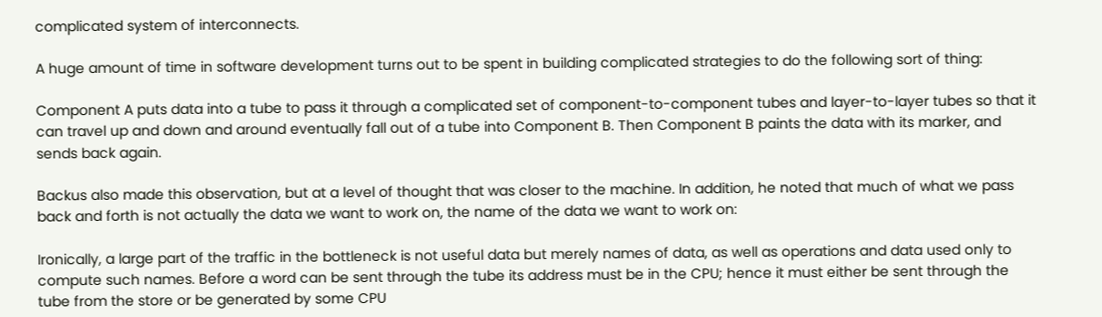complicated system of interconnects.

A huge amount of time in software development turns out to be spent in building complicated strategies to do the following sort of thing:

Component A puts data into a tube to pass it through a complicated set of component-to-component tubes and layer-to-layer tubes so that it can travel up and down and around eventually fall out of a tube into Component B. Then Component B paints the data with its marker, and sends back again.

Backus also made this observation, but at a level of thought that was closer to the machine. In addition, he noted that much of what we pass back and forth is not actually the data we want to work on, the name of the data we want to work on:

Ironically, a large part of the traffic in the bottleneck is not useful data but merely names of data, as well as operations and data used only to compute such names. Before a word can be sent through the tube its address must be in the CPU; hence it must either be sent through the tube from the store or be generated by some CPU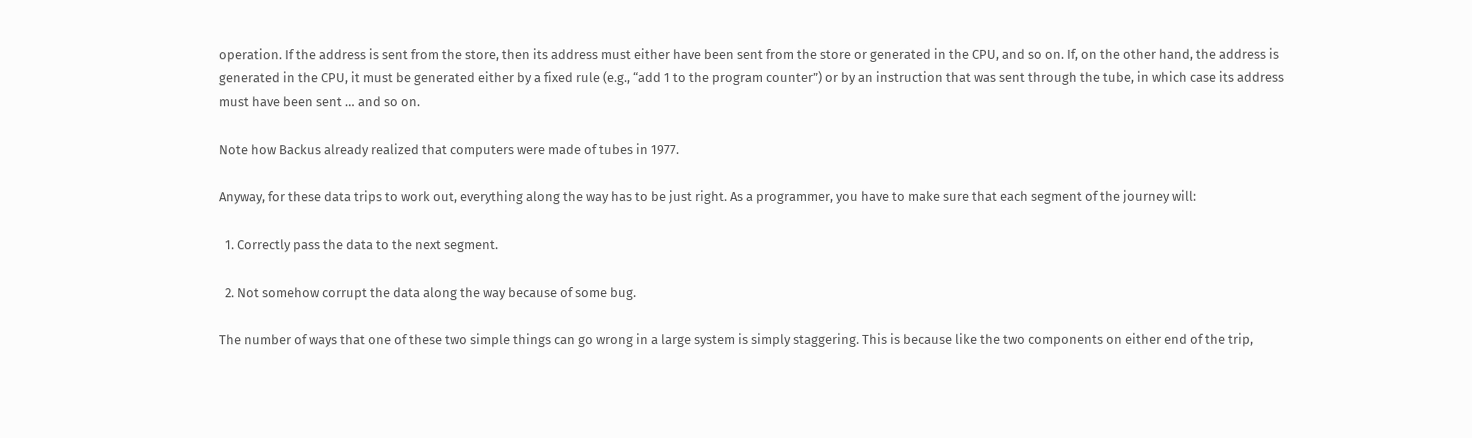operation. If the address is sent from the store, then its address must either have been sent from the store or generated in the CPU, and so on. If, on the other hand, the address is generated in the CPU, it must be generated either by a fixed rule (e.g., “add 1 to the program counter”) or by an instruction that was sent through the tube, in which case its address must have been sent … and so on.

Note how Backus already realized that computers were made of tubes in 1977.

Anyway, for these data trips to work out, everything along the way has to be just right. As a programmer, you have to make sure that each segment of the journey will:

  1. Correctly pass the data to the next segment.

  2. Not somehow corrupt the data along the way because of some bug.

The number of ways that one of these two simple things can go wrong in a large system is simply staggering. This is because like the two components on either end of the trip,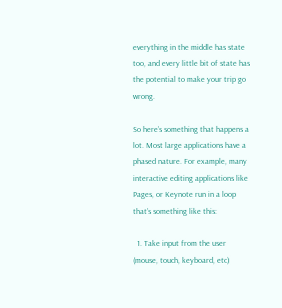everything in the middle has state too, and every little bit of state has the potential to make your trip go wrong.

So here’s something that happens a lot. Most large applications have a phased nature. For example, many interactive editing applications like Pages, or Keynote run in a loop that’s something like this:

  1. Take input from the user (mouse, touch, keyboard, etc)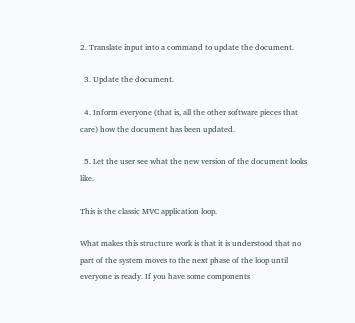2. Translate input into a command to update the document.

  3. Update the document.

  4. Inform everyone (that is, all the other software pieces that care) how the document has been updated.

  5. Let the user see what the new version of the document looks like.

This is the classic MVC application loop.

What makes this structure work is that it is understood that no part of the system moves to the next phase of the loop until everyone is ready. If you have some components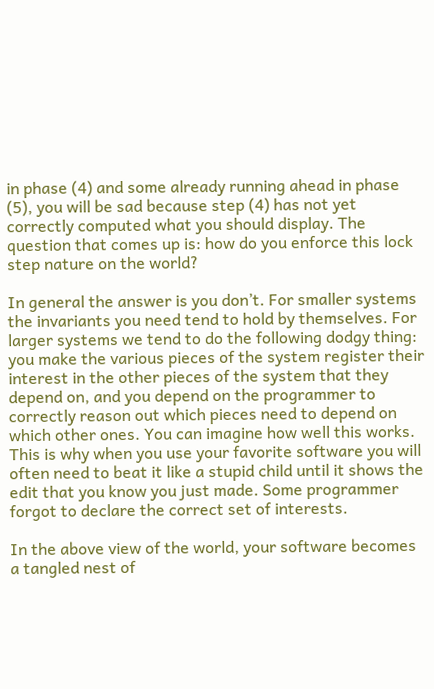in phase (4) and some already running ahead in phase (5), you will be sad because step (4) has not yet correctly computed what you should display. The question that comes up is: how do you enforce this lock step nature on the world?

In general the answer is you don’t. For smaller systems the invariants you need tend to hold by themselves. For larger systems we tend to do the following dodgy thing: you make the various pieces of the system register their interest in the other pieces of the system that they depend on, and you depend on the programmer to correctly reason out which pieces need to depend on which other ones. You can imagine how well this works. This is why when you use your favorite software you will often need to beat it like a stupid child until it shows the edit that you know you just made. Some programmer forgot to declare the correct set of interests.

In the above view of the world, your software becomes a tangled nest of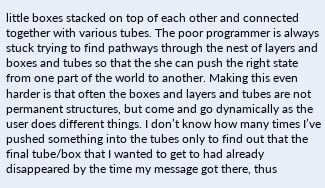little boxes stacked on top of each other and connected together with various tubes. The poor programmer is always stuck trying to find pathways through the nest of layers and boxes and tubes so that the she can push the right state from one part of the world to another. Making this even harder is that often the boxes and layers and tubes are not permanent structures, but come and go dynamically as the user does different things. I don’t know how many times I’ve pushed something into the tubes only to find out that the final tube/box that I wanted to get to had already disappeared by the time my message got there, thus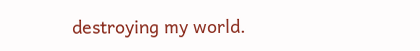destroying my world.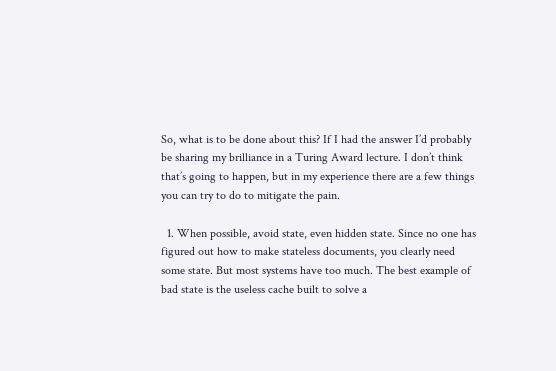So, what is to be done about this? If I had the answer I’d probably be sharing my brilliance in a Turing Award lecture. I don’t think that’s going to happen, but in my experience there are a few things you can try to do to mitigate the pain.

  1. When possible, avoid state, even hidden state. Since no one has figured out how to make stateless documents, you clearly need some state. But most systems have too much. The best example of bad state is the useless cache built to solve a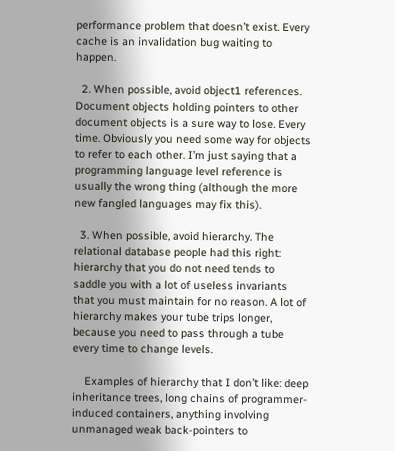performance problem that doesn’t exist. Every cache is an invalidation bug waiting to happen.

  2. When possible, avoid object1 references. Document objects holding pointers to other document objects is a sure way to lose. Every time. Obviously you need some way for objects to refer to each other. I’m just saying that a programming language level reference is usually the wrong thing (although the more new fangled languages may fix this).

  3. When possible, avoid hierarchy. The relational database people had this right: hierarchy that you do not need tends to saddle you with a lot of useless invariants that you must maintain for no reason. A lot of hierarchy makes your tube trips longer, because you need to pass through a tube every time to change levels.

    Examples of hierarchy that I don’t like: deep inheritance trees, long chains of programmer-induced containers, anything involving unmanaged weak back-pointers to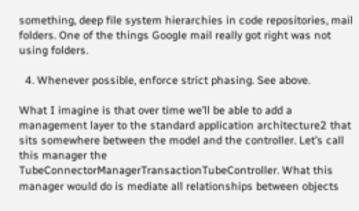something, deep file system hierarchies in code repositories, mail folders. One of the things Google mail really got right was not using folders.

  4. Whenever possible, enforce strict phasing. See above.

What I imagine is that over time we’ll be able to add a management layer to the standard application architecture2 that sits somewhere between the model and the controller. Let’s call this manager the TubeConnectorManagerTransactionTubeController. What this manager would do is mediate all relationships between objects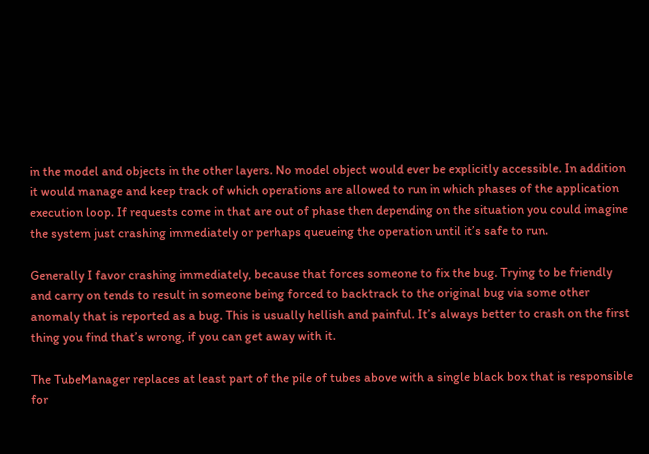in the model and objects in the other layers. No model object would ever be explicitly accessible. In addition it would manage and keep track of which operations are allowed to run in which phases of the application execution loop. If requests come in that are out of phase then depending on the situation you could imagine the system just crashing immediately or perhaps queueing the operation until it’s safe to run.

Generally I favor crashing immediately, because that forces someone to fix the bug. Trying to be friendly and carry on tends to result in someone being forced to backtrack to the original bug via some other anomaly that is reported as a bug. This is usually hellish and painful. It’s always better to crash on the first thing you find that’s wrong, if you can get away with it.

The TubeManager replaces at least part of the pile of tubes above with a single black box that is responsible for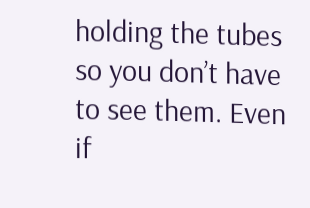holding the tubes so you don’t have to see them. Even if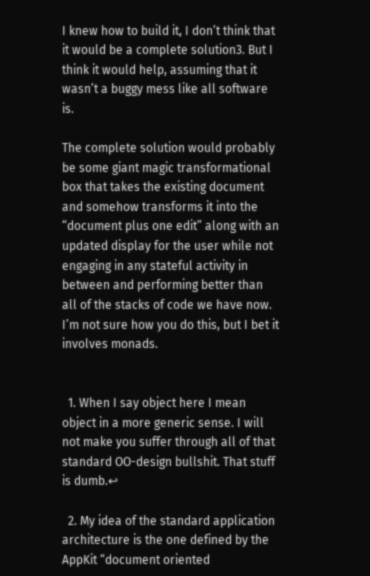I knew how to build it, I don’t think that it would be a complete solution3. But I think it would help, assuming that it wasn’t a buggy mess like all software is.

The complete solution would probably be some giant magic transformational box that takes the existing document and somehow transforms it into the “document plus one edit” along with an updated display for the user while not engaging in any stateful activity in between and performing better than all of the stacks of code we have now. I’m not sure how you do this, but I bet it involves monads.


  1. When I say object here I mean object in a more generic sense. I will not make you suffer through all of that standard OO-design bullshit. That stuff is dumb.↩

  2. My idea of the standard application architecture is the one defined by the AppKit “document oriented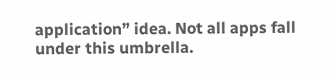application” idea. Not all apps fall under this umbrella.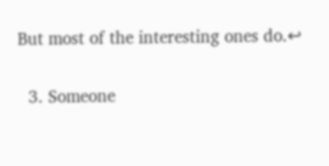But most of the interesting ones do.↩

  3. Someone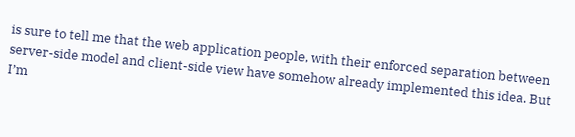is sure to tell me that the web application people, with their enforced separation between server-side model and client-side view have somehow already implemented this idea. But I’m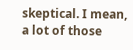skeptical. I mean, a lot of those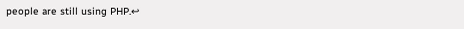people are still using PHP.↩